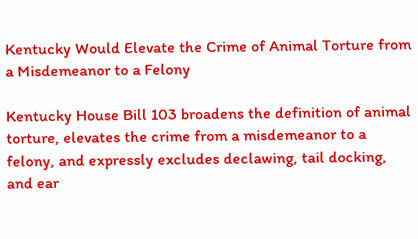Kentucky Would Elevate the Crime of Animal Torture from a Misdemeanor to a Felony

Kentucky House Bill 103 broadens the definition of animal torture, elevates the crime from a misdemeanor to a felony, and expressly excludes declawing, tail docking, and ear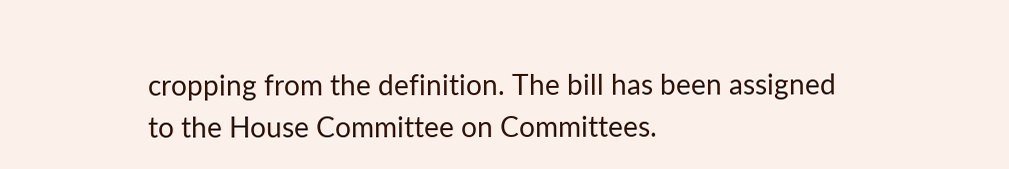cropping from the definition. The bill has been assigned to the House Committee on Committees.